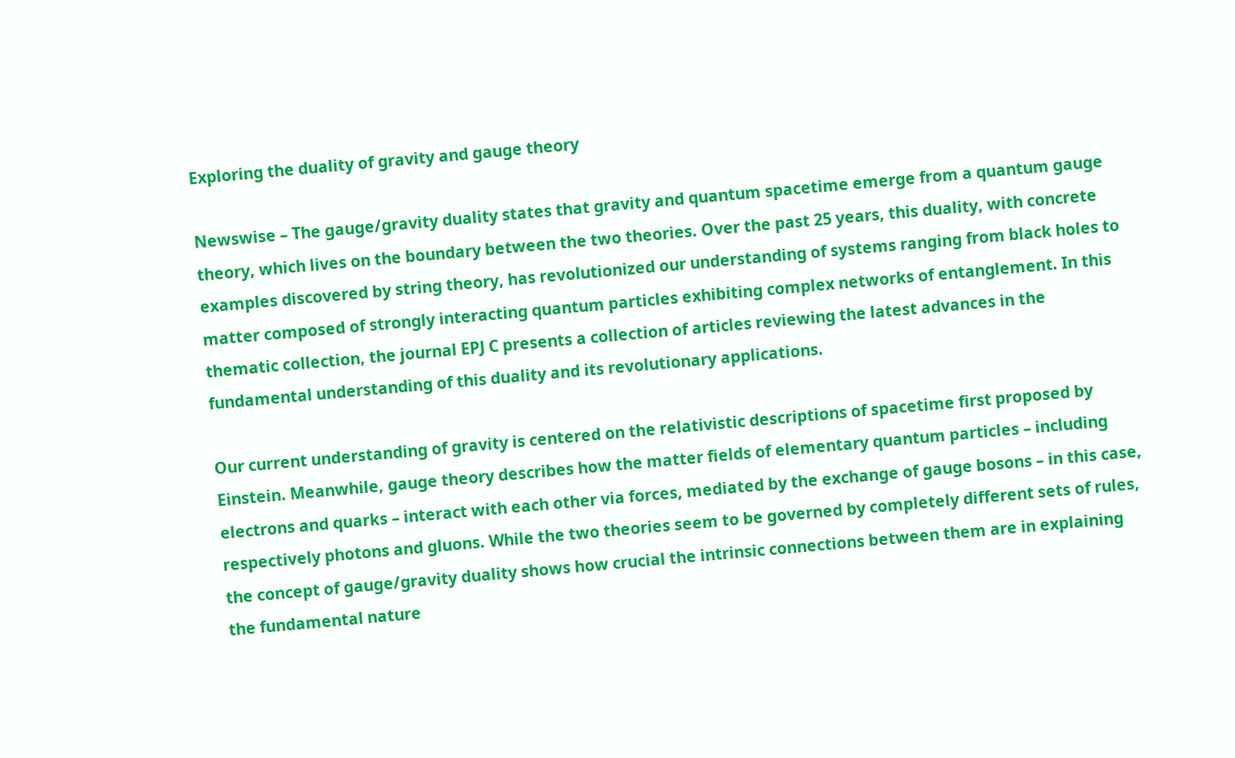Exploring the duality of gravity and gauge theory

Newswise – The gauge/gravity duality states that gravity and quantum spacetime emerge from a quantum gauge theory, which lives on the boundary between the two theories. Over the past 25 years, this duality, with concrete examples discovered by string theory, has revolutionized our understanding of systems ranging from black holes to matter composed of strongly interacting quantum particles exhibiting complex networks of entanglement. In this thematic collection, the journal EPJ C presents a collection of articles reviewing the latest advances in the fundamental understanding of this duality and its revolutionary applications.

Our current understanding of gravity is centered on the relativistic descriptions of spacetime first proposed by Einstein. Meanwhile, gauge theory describes how the matter fields of elementary quantum particles – including electrons and quarks – interact with each other via forces, mediated by the exchange of gauge bosons – in this case, respectively photons and gluons. While the two theories seem to be governed by completely different sets of rules, the concept of gauge/gravity duality shows how crucial the intrinsic connections between them are in explaining the fundamental nature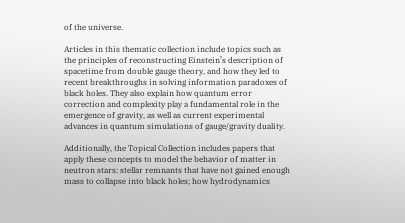of the universe.

Articles in this thematic collection include topics such as the principles of reconstructing Einstein’s description of spacetime from double gauge theory, and how they led to recent breakthroughs in solving information paradoxes of black holes. They also explain how quantum error correction and complexity play a fundamental role in the emergence of gravity, as well as current experimental advances in quantum simulations of gauge/gravity duality.

Additionally, the Topical Collection includes papers that apply these concepts to model the behavior of matter in neutron stars: stellar remnants that have not gained enough mass to collapse into black holes; how hydrodynamics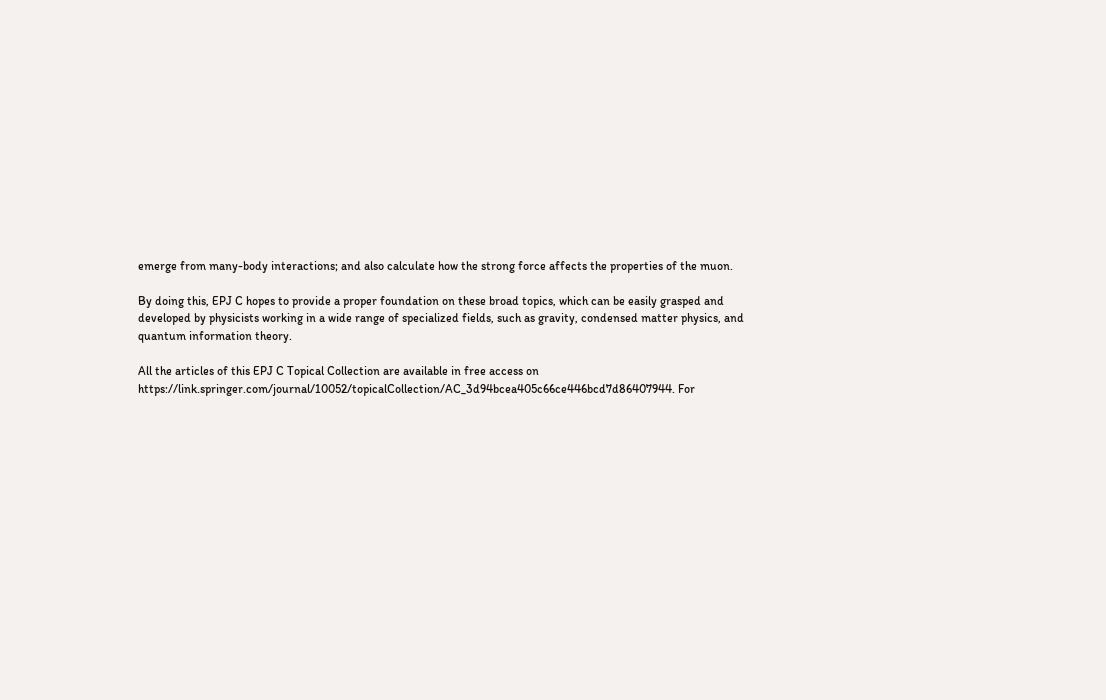emerge from many-body interactions; and also calculate how the strong force affects the properties of the muon.

By doing this, EPJ C hopes to provide a proper foundation on these broad topics, which can be easily grasped and developed by physicists working in a wide range of specialized fields, such as gravity, condensed matter physics, and quantum information theory.

All the articles of this EPJ C Topical Collection are available in free access on https://link.springer.com/journal/10052/topicalCollection/AC_3d94bcea405c66ce446bcd7d86407944. For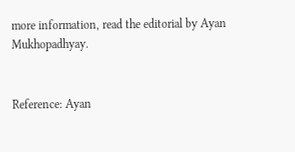more information, read the editorial by Ayan Mukhopadhyay.


Reference: Ayan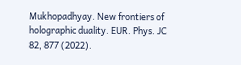Mukhopadhyay. New frontiers of holographic duality. EUR. Phys. JC 82, 877 (2022).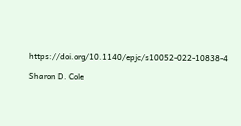https://doi.org/10.1140/epjc/s10052-022-10838-4

Sharon D. Cole